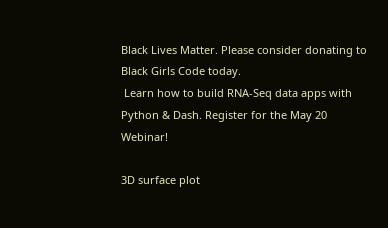Black Lives Matter. Please consider donating to Black Girls Code today.
 Learn how to build RNA-Seq data apps with Python & Dash. Register for the May 20 Webinar!

3D surface plot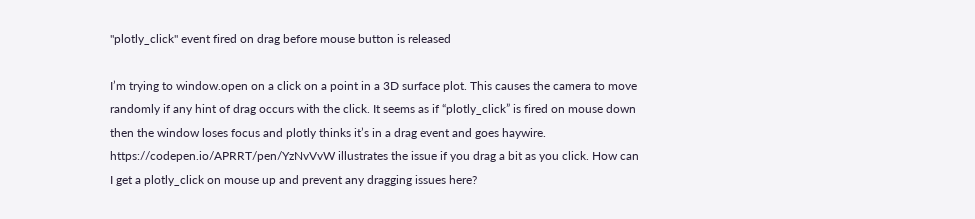"plotly_click" event fired on drag before mouse button is released

I’m trying to window.open on a click on a point in a 3D surface plot. This causes the camera to move randomly if any hint of drag occurs with the click. It seems as if “plotly_click” is fired on mouse down then the window loses focus and plotly thinks it’s in a drag event and goes haywire. https://codepen.io/APRRT/pen/YzNvVvW illustrates the issue if you drag a bit as you click. How can I get a plotly_click on mouse up and prevent any dragging issues here?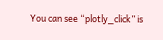You can see “plotly_click” is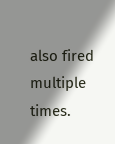also fired multiple times.